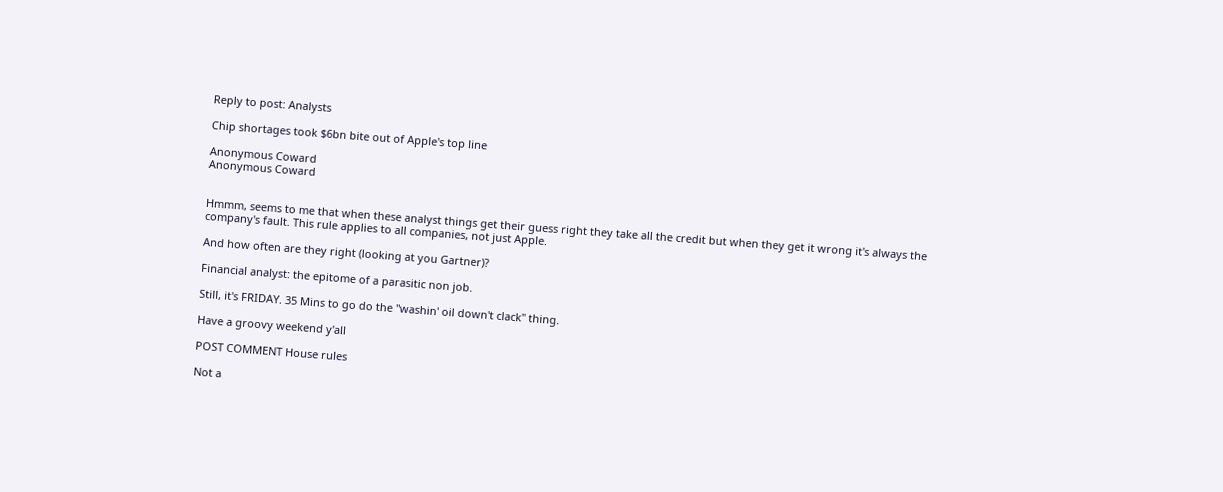Reply to post: Analysts

Chip shortages took $6bn bite out of Apple's top line

Anonymous Coward
Anonymous Coward


Hmmm, seems to me that when these analyst things get their guess right they take all the credit but when they get it wrong it's always the company's fault. This rule applies to all companies, not just Apple.

And how often are they right (looking at you Gartner)?

Financial analyst: the epitome of a parasitic non job.

Still, it's FRIDAY. 35 Mins to go do the "washin' oil down't clack" thing.

Have a groovy weekend y'all

POST COMMENT House rules

Not a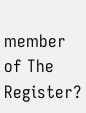member of The Register?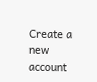Create a new account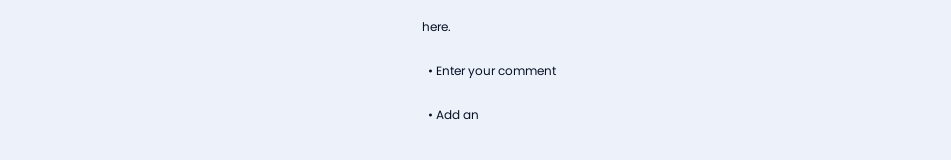here.

  • Enter your comment

  • Add an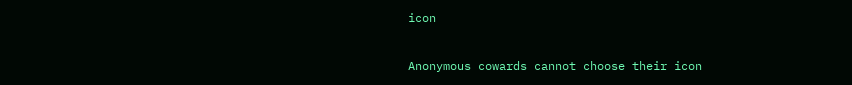icon

Anonymous cowards cannot choose their icon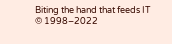Biting the hand that feeds IT © 1998–2022